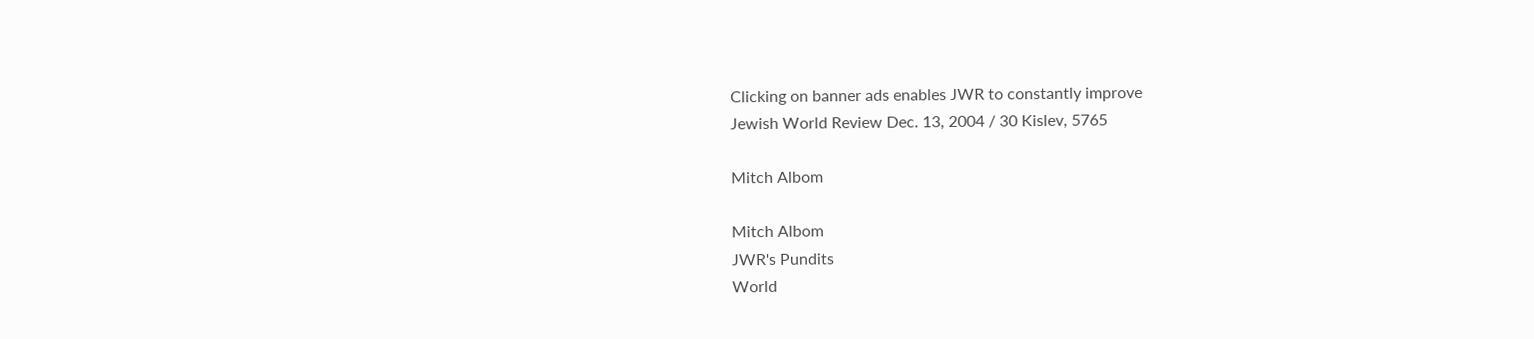Clicking on banner ads enables JWR to constantly improve
Jewish World Review Dec. 13, 2004 / 30 Kislev, 5765

Mitch Albom

Mitch Albom
JWR's Pundits
World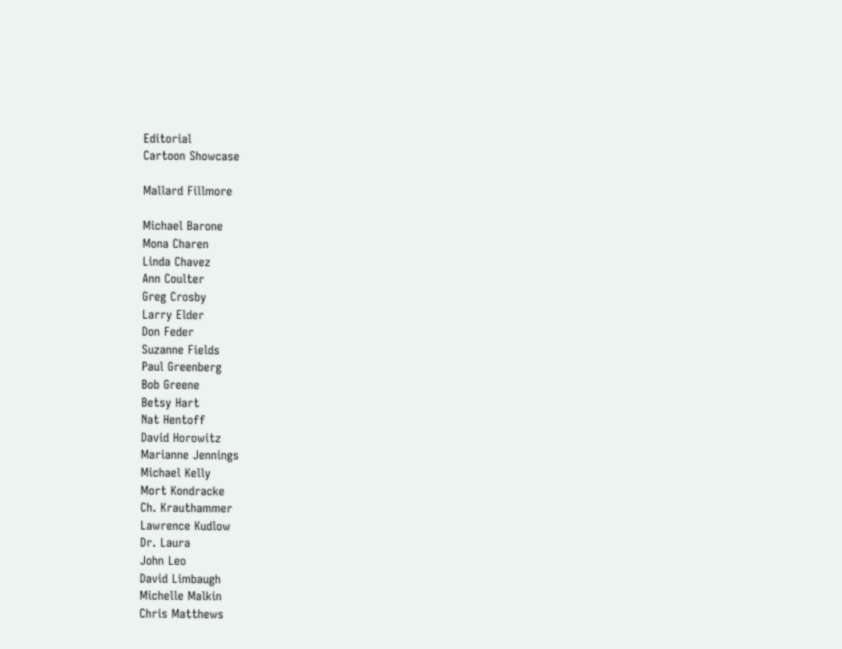Editorial
Cartoon Showcase

Mallard Fillmore

Michael Barone
Mona Charen
Linda Chavez
Ann Coulter
Greg Crosby
Larry Elder
Don Feder
Suzanne Fields
Paul Greenberg
Bob Greene
Betsy Hart
Nat Hentoff
David Horowitz
Marianne Jennings
Michael Kelly
Mort Kondracke
Ch. Krauthammer
Lawrence Kudlow
Dr. Laura
John Leo
David Limbaugh
Michelle Malkin
Chris Matthews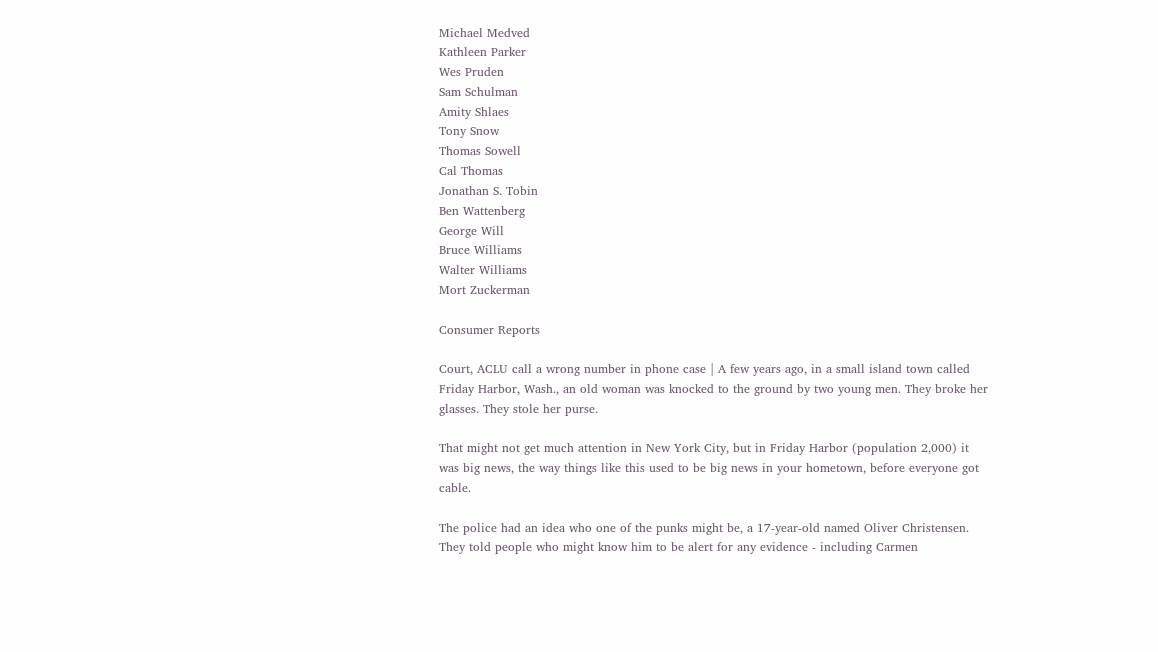Michael Medved
Kathleen Parker
Wes Pruden
Sam Schulman
Amity Shlaes
Tony Snow
Thomas Sowell
Cal Thomas
Jonathan S. Tobin
Ben Wattenberg
George Will
Bruce Williams
Walter Williams
Mort Zuckerman

Consumer Reports

Court, ACLU call a wrong number in phone case | A few years ago, in a small island town called Friday Harbor, Wash., an old woman was knocked to the ground by two young men. They broke her glasses. They stole her purse.

That might not get much attention in New York City, but in Friday Harbor (population 2,000) it was big news, the way things like this used to be big news in your hometown, before everyone got cable.

The police had an idea who one of the punks might be, a 17-year-old named Oliver Christensen. They told people who might know him to be alert for any evidence - including Carmen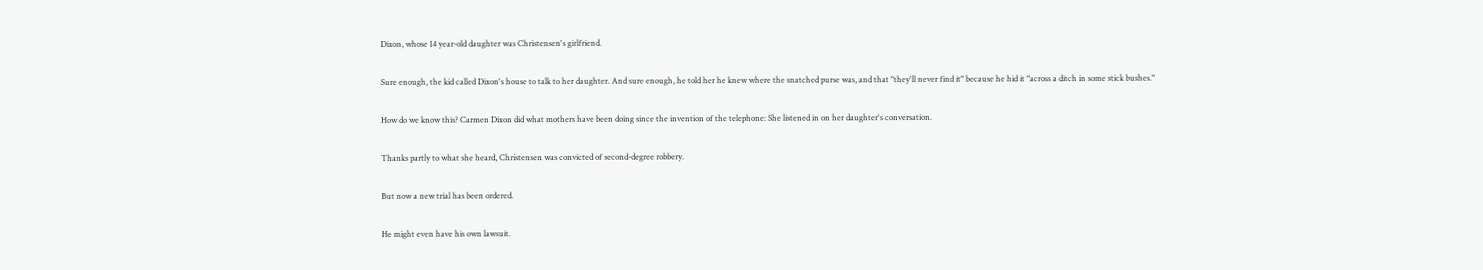Dixon, whose 14 year-old daughter was Christensen's girlfriend.

Sure enough, the kid called Dixon's house to talk to her daughter. And sure enough, he told her he knew where the snatched purse was, and that "they'll never find it" because he hid it "across a ditch in some stick bushes."

How do we know this? Carmen Dixon did what mothers have been doing since the invention of the telephone: She listened in on her daughter's conversation.

Thanks partly to what she heard, Christensen was convicted of second-degree robbery.

But now a new trial has been ordered.

He might even have his own lawsuit.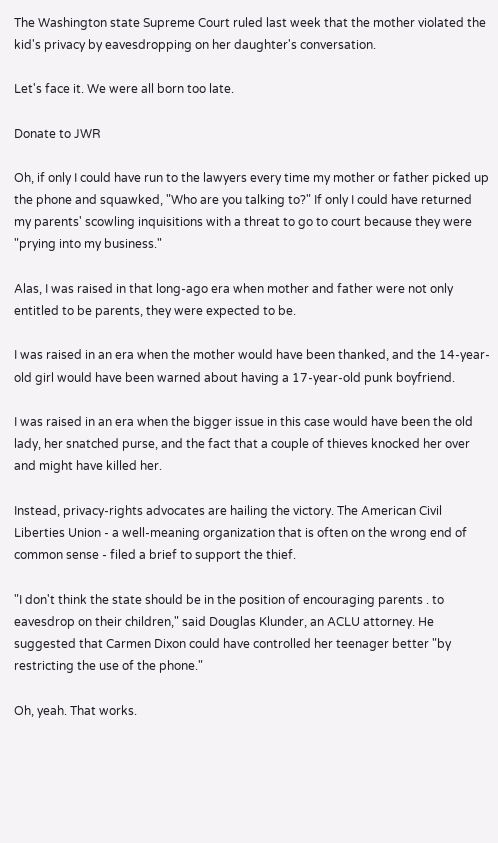The Washington state Supreme Court ruled last week that the mother violated the kid's privacy by eavesdropping on her daughter's conversation.

Let's face it. We were all born too late.

Donate to JWR

Oh, if only I could have run to the lawyers every time my mother or father picked up the phone and squawked, "Who are you talking to?" If only I could have returned my parents' scowling inquisitions with a threat to go to court because they were "prying into my business."

Alas, I was raised in that long-ago era when mother and father were not only entitled to be parents, they were expected to be.

I was raised in an era when the mother would have been thanked, and the 14-year-old girl would have been warned about having a 17-year-old punk boyfriend.

I was raised in an era when the bigger issue in this case would have been the old lady, her snatched purse, and the fact that a couple of thieves knocked her over and might have killed her.

Instead, privacy-rights advocates are hailing the victory. The American Civil Liberties Union - a well-meaning organization that is often on the wrong end of common sense - filed a brief to support the thief.

"I don't think the state should be in the position of encouraging parents . to eavesdrop on their children," said Douglas Klunder, an ACLU attorney. He suggested that Carmen Dixon could have controlled her teenager better "by restricting the use of the phone."

Oh, yeah. That works.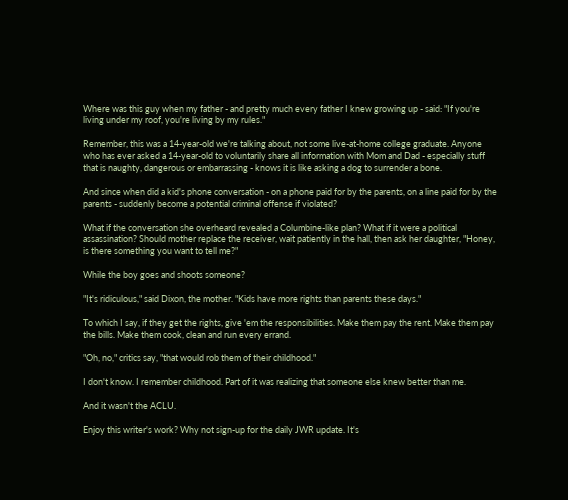Where was this guy when my father - and pretty much every father I knew growing up - said: "If you're living under my roof, you're living by my rules."

Remember, this was a 14-year-old we're talking about, not some live-at-home college graduate. Anyone who has ever asked a 14-year-old to voluntarily share all information with Mom and Dad - especially stuff that is naughty, dangerous or embarrassing - knows it is like asking a dog to surrender a bone.

And since when did a kid's phone conversation - on a phone paid for by the parents, on a line paid for by the parents - suddenly become a potential criminal offense if violated?

What if the conversation she overheard revealed a Columbine-like plan? What if it were a political assassination? Should mother replace the receiver, wait patiently in the hall, then ask her daughter, "Honey, is there something you want to tell me?"

While the boy goes and shoots someone?

"It's ridiculous," said Dixon, the mother. "Kids have more rights than parents these days."

To which I say, if they get the rights, give 'em the responsibilities. Make them pay the rent. Make them pay the bills. Make them cook, clean and run every errand.

"Oh, no," critics say, "that would rob them of their childhood."

I don't know. I remember childhood. Part of it was realizing that someone else knew better than me.

And it wasn't the ACLU.

Enjoy this writer's work? Why not sign-up for the daily JWR update. It's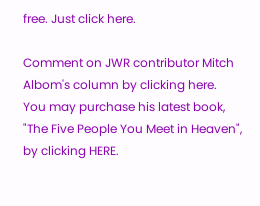free. Just click here.

Comment on JWR contributor Mitch Albom's column by clicking here. You may purchase his latest book, "The Five People You Meet in Heaven", by clicking HERE.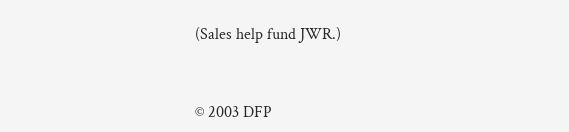(Sales help fund JWR.)



© 2003 DFP